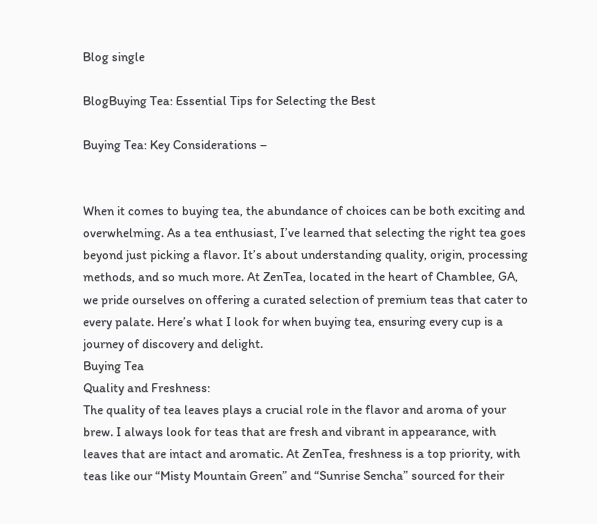Blog single

BlogBuying Tea: Essential Tips for Selecting the Best

Buying Tea: Key Considerations –


When it comes to buying tea, the abundance of choices can be both exciting and overwhelming. As a tea enthusiast, I’ve learned that selecting the right tea goes beyond just picking a flavor. It’s about understanding quality, origin, processing methods, and so much more. At ZenTea, located in the heart of Chamblee, GA, we pride ourselves on offering a curated selection of premium teas that cater to every palate. Here’s what I look for when buying tea, ensuring every cup is a journey of discovery and delight.
Buying Tea
Quality and Freshness:
The quality of tea leaves plays a crucial role in the flavor and aroma of your brew. I always look for teas that are fresh and vibrant in appearance, with leaves that are intact and aromatic. At ZenTea, freshness is a top priority, with teas like our “Misty Mountain Green” and “Sunrise Sencha” sourced for their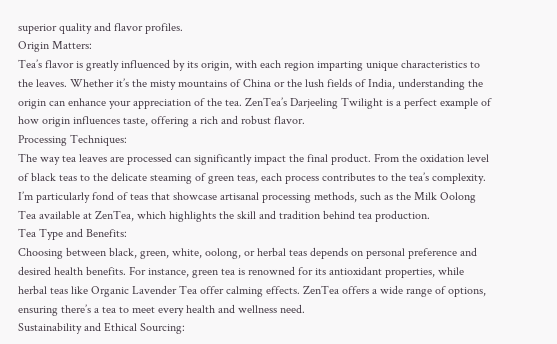superior quality and flavor profiles.
Origin Matters:
Tea’s flavor is greatly influenced by its origin, with each region imparting unique characteristics to the leaves. Whether it’s the misty mountains of China or the lush fields of India, understanding the origin can enhance your appreciation of the tea. ZenTea’s Darjeeling Twilight is a perfect example of how origin influences taste, offering a rich and robust flavor.
Processing Techniques:
The way tea leaves are processed can significantly impact the final product. From the oxidation level of black teas to the delicate steaming of green teas, each process contributes to the tea’s complexity. I’m particularly fond of teas that showcase artisanal processing methods, such as the Milk Oolong Tea available at ZenTea, which highlights the skill and tradition behind tea production.
Tea Type and Benefits:
Choosing between black, green, white, oolong, or herbal teas depends on personal preference and desired health benefits. For instance, green tea is renowned for its antioxidant properties, while herbal teas like Organic Lavender Tea offer calming effects. ZenTea offers a wide range of options, ensuring there’s a tea to meet every health and wellness need.
Sustainability and Ethical Sourcing: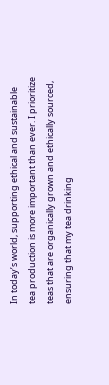In today’s world, supporting ethical and sustainable tea production is more important than ever. I prioritize teas that are organically grown and ethically sourced, ensuring that my tea drinking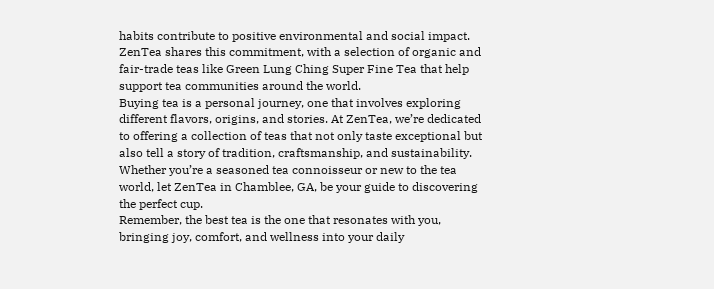habits contribute to positive environmental and social impact. ZenTea shares this commitment, with a selection of organic and fair-trade teas like Green Lung Ching Super Fine Tea that help support tea communities around the world.
Buying tea is a personal journey, one that involves exploring different flavors, origins, and stories. At ZenTea, we’re dedicated to offering a collection of teas that not only taste exceptional but also tell a story of tradition, craftsmanship, and sustainability. Whether you’re a seasoned tea connoisseur or new to the tea world, let ZenTea in Chamblee, GA, be your guide to discovering the perfect cup.
Remember, the best tea is the one that resonates with you, bringing joy, comfort, and wellness into your daily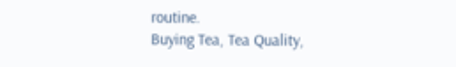routine.
Buying Tea, Tea Quality,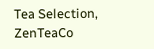Tea Selection, ZenTeaCo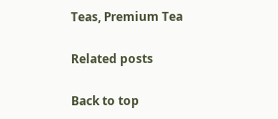Teas, Premium Tea

Related posts

Back to top